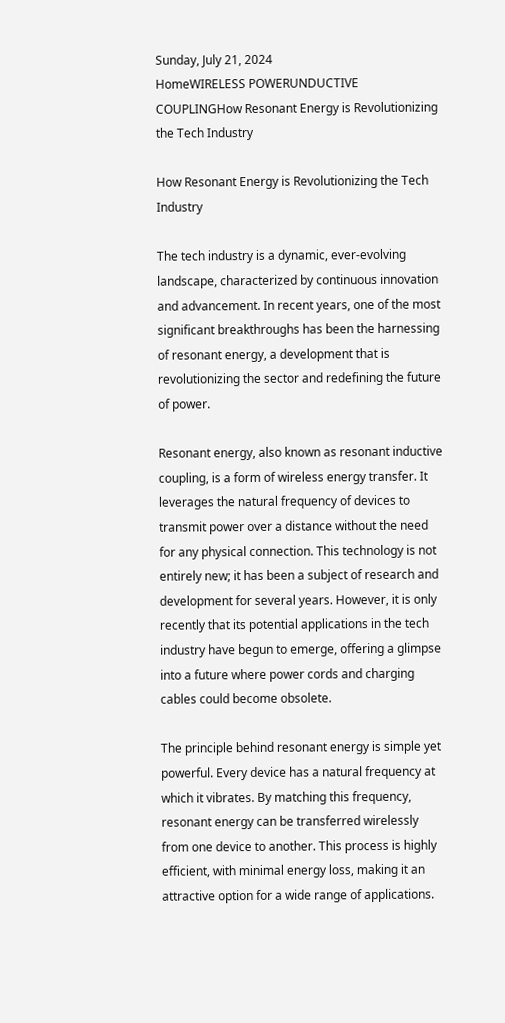Sunday, July 21, 2024
HomeWIRELESS POWERUNDUCTIVE COUPLINGHow Resonant Energy is Revolutionizing the Tech Industry

How Resonant Energy is Revolutionizing the Tech Industry

The tech industry is a dynamic, ever-evolving landscape, characterized by continuous innovation and advancement. In recent years, one of the most significant breakthroughs has been the harnessing of resonant energy, a development that is revolutionizing the sector and redefining the future of power.

Resonant energy, also known as resonant inductive coupling, is a form of wireless energy transfer. It leverages the natural frequency of devices to transmit power over a distance without the need for any physical connection. This technology is not entirely new; it has been a subject of research and development for several years. However, it is only recently that its potential applications in the tech industry have begun to emerge, offering a glimpse into a future where power cords and charging cables could become obsolete.

The principle behind resonant energy is simple yet powerful. Every device has a natural frequency at which it vibrates. By matching this frequency, resonant energy can be transferred wirelessly from one device to another. This process is highly efficient, with minimal energy loss, making it an attractive option for a wide range of applications.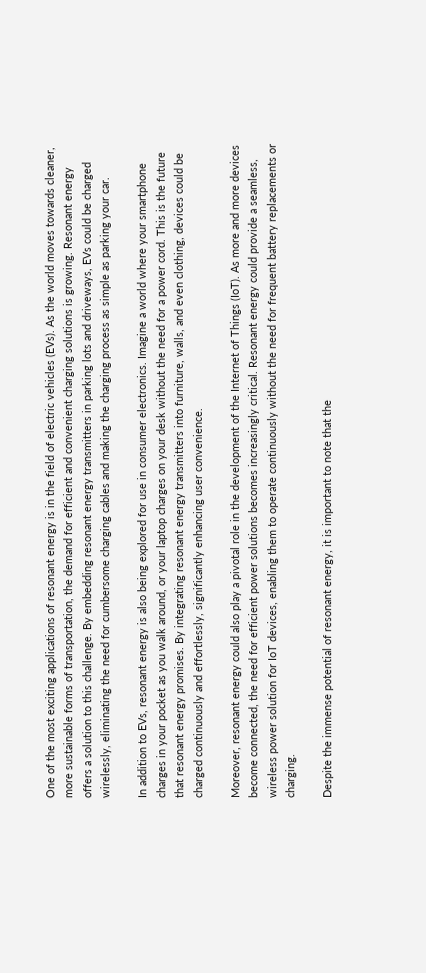One of the most exciting applications of resonant energy is in the field of electric vehicles (EVs). As the world moves towards cleaner, more sustainable forms of transportation, the demand for efficient and convenient charging solutions is growing. Resonant energy offers a solution to this challenge. By embedding resonant energy transmitters in parking lots and driveways, EVs could be charged wirelessly, eliminating the need for cumbersome charging cables and making the charging process as simple as parking your car.

In addition to EVs, resonant energy is also being explored for use in consumer electronics. Imagine a world where your smartphone charges in your pocket as you walk around, or your laptop charges on your desk without the need for a power cord. This is the future that resonant energy promises. By integrating resonant energy transmitters into furniture, walls, and even clothing, devices could be charged continuously and effortlessly, significantly enhancing user convenience.

Moreover, resonant energy could also play a pivotal role in the development of the Internet of Things (IoT). As more and more devices become connected, the need for efficient power solutions becomes increasingly critical. Resonant energy could provide a seamless, wireless power solution for IoT devices, enabling them to operate continuously without the need for frequent battery replacements or charging.

Despite the immense potential of resonant energy, it is important to note that the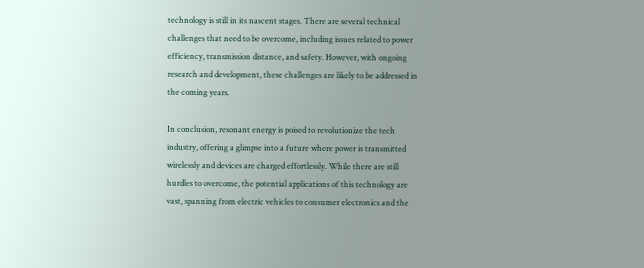technology is still in its nascent stages. There are several technical challenges that need to be overcome, including issues related to power efficiency, transmission distance, and safety. However, with ongoing research and development, these challenges are likely to be addressed in the coming years.

In conclusion, resonant energy is poised to revolutionize the tech industry, offering a glimpse into a future where power is transmitted wirelessly and devices are charged effortlessly. While there are still hurdles to overcome, the potential applications of this technology are vast, spanning from electric vehicles to consumer electronics and the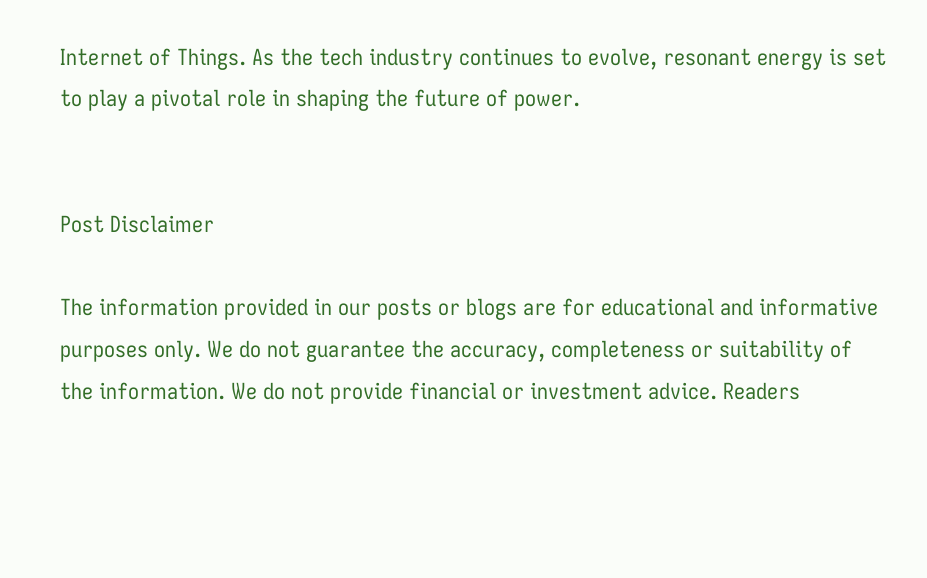Internet of Things. As the tech industry continues to evolve, resonant energy is set to play a pivotal role in shaping the future of power.


Post Disclaimer

The information provided in our posts or blogs are for educational and informative purposes only. We do not guarantee the accuracy, completeness or suitability of the information. We do not provide financial or investment advice. Readers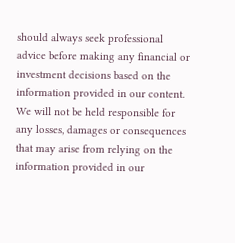should always seek professional advice before making any financial or investment decisions based on the information provided in our content. We will not be held responsible for any losses, damages or consequences that may arise from relying on the information provided in our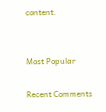content.


Most Popular

Recent Comments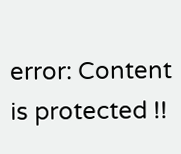error: Content is protected !!